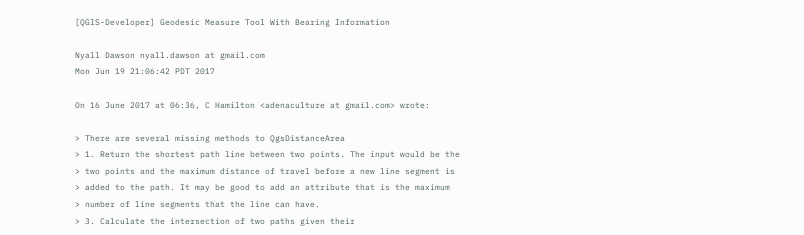[QGIS-Developer] Geodesic Measure Tool With Bearing Information

Nyall Dawson nyall.dawson at gmail.com
Mon Jun 19 21:06:42 PDT 2017

On 16 June 2017 at 06:36, C Hamilton <adenaculture at gmail.com> wrote:

> There are several missing methods to QgsDistanceArea
> 1. Return the shortest path line between two points. The input would be the
> two points and the maximum distance of travel before a new line segment is
> added to the path. It may be good to add an attribute that is the maximum
> number of line segments that the line can have.
> 3. Calculate the intersection of two paths given their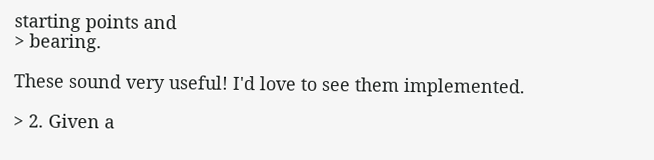starting points and
> bearing.

These sound very useful! I'd love to see them implemented.

> 2. Given a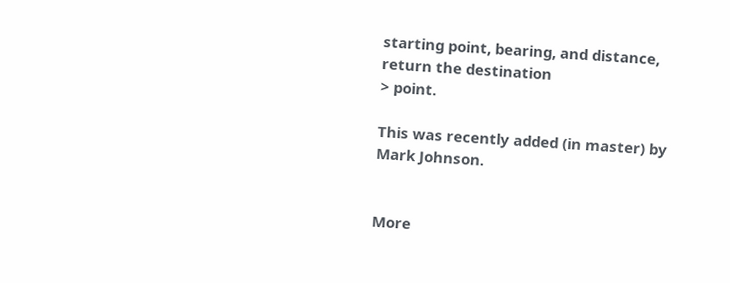starting point, bearing, and distance, return the destination
> point.

This was recently added (in master) by Mark Johnson.


More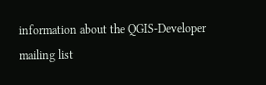information about the QGIS-Developer mailing list